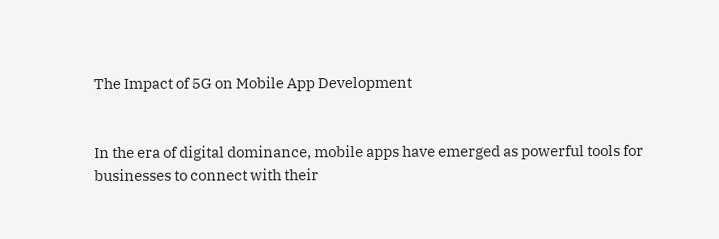The Impact of 5G on Mobile App Development


In the era of digital dominance, mobile apps have emerged as powerful tools for businesses to connect with their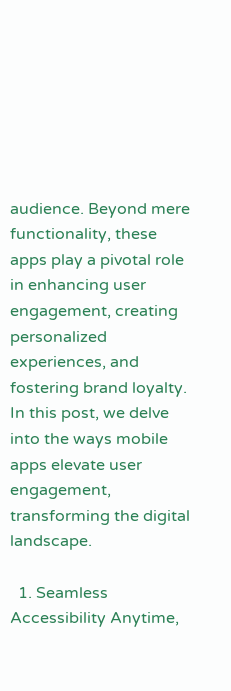audience. Beyond mere functionality, these apps play a pivotal role in enhancing user engagement, creating personalized experiences, and fostering brand loyalty. In this post, we delve into the ways mobile apps elevate user engagement, transforming the digital landscape.

  1. Seamless Accessibility Anytime,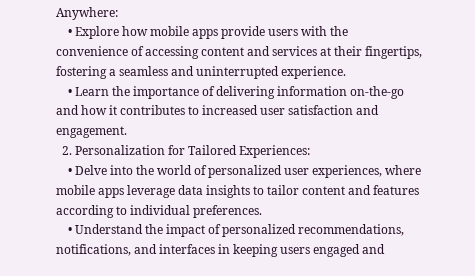Anywhere:
    • Explore how mobile apps provide users with the convenience of accessing content and services at their fingertips, fostering a seamless and uninterrupted experience.
    • Learn the importance of delivering information on-the-go and how it contributes to increased user satisfaction and engagement.
  2. Personalization for Tailored Experiences:
    • Delve into the world of personalized user experiences, where mobile apps leverage data insights to tailor content and features according to individual preferences.
    • Understand the impact of personalized recommendations, notifications, and interfaces in keeping users engaged and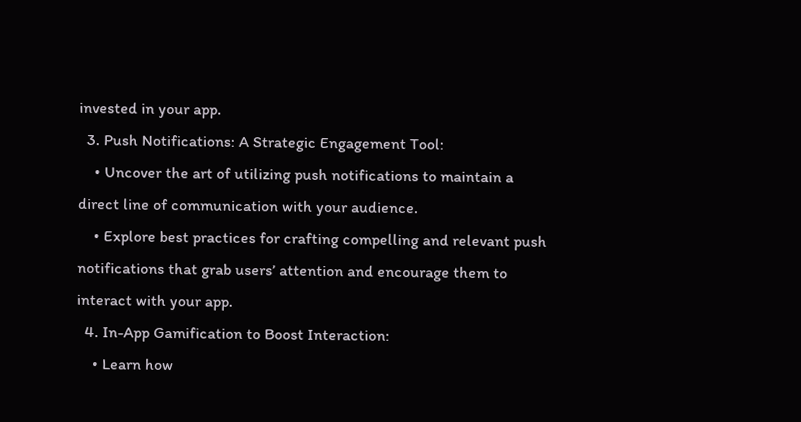invested in your app.
  3. Push Notifications: A Strategic Engagement Tool:
    • Uncover the art of utilizing push notifications to maintain a direct line of communication with your audience.
    • Explore best practices for crafting compelling and relevant push notifications that grab users’ attention and encourage them to interact with your app.
  4. In-App Gamification to Boost Interaction:
    • Learn how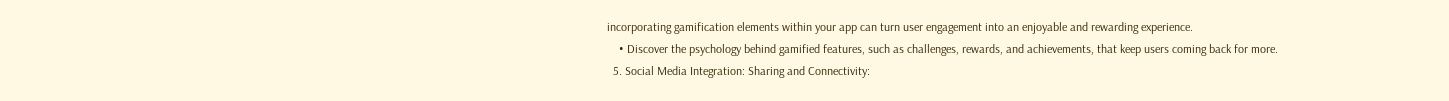incorporating gamification elements within your app can turn user engagement into an enjoyable and rewarding experience.
    • Discover the psychology behind gamified features, such as challenges, rewards, and achievements, that keep users coming back for more.
  5. Social Media Integration: Sharing and Connectivity: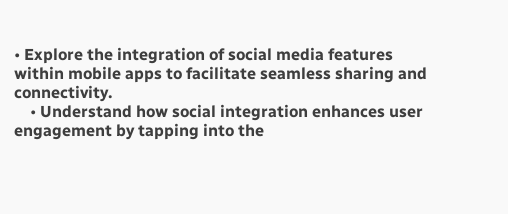• Explore the integration of social media features within mobile apps to facilitate seamless sharing and connectivity.
    • Understand how social integration enhances user engagement by tapping into the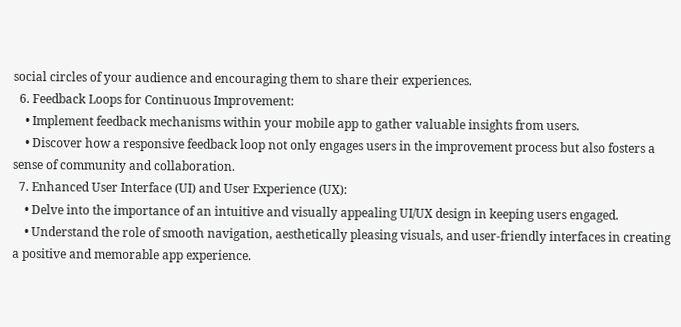social circles of your audience and encouraging them to share their experiences.
  6. Feedback Loops for Continuous Improvement:
    • Implement feedback mechanisms within your mobile app to gather valuable insights from users.
    • Discover how a responsive feedback loop not only engages users in the improvement process but also fosters a sense of community and collaboration.
  7. Enhanced User Interface (UI) and User Experience (UX):
    • Delve into the importance of an intuitive and visually appealing UI/UX design in keeping users engaged.
    • Understand the role of smooth navigation, aesthetically pleasing visuals, and user-friendly interfaces in creating a positive and memorable app experience.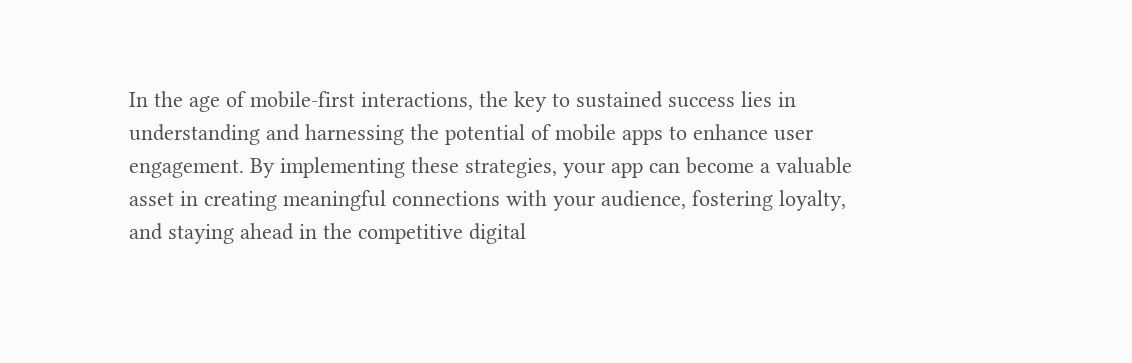In the age of mobile-first interactions, the key to sustained success lies in understanding and harnessing the potential of mobile apps to enhance user engagement. By implementing these strategies, your app can become a valuable asset in creating meaningful connections with your audience, fostering loyalty, and staying ahead in the competitive digital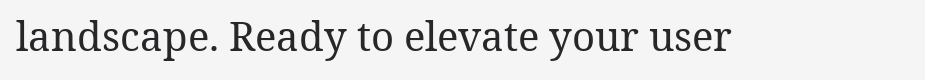landscape. Ready to elevate your user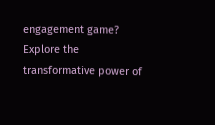engagement game? Explore the transformative power of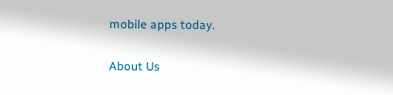mobile apps today.

About Us